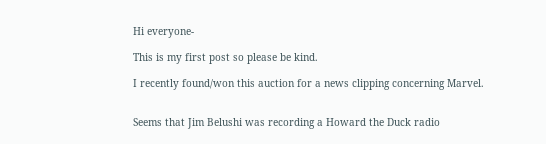Hi everyone-

This is my first post so please be kind.

I recently found/won this auction for a news clipping concerning Marvel.


Seems that Jim Belushi was recording a Howard the Duck radio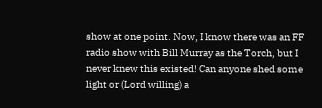show at one point. Now, I know there was an FF radio show with Bill Murray as the Torch, but I never knew this existed! Can anyone shed some light or (Lord willing) a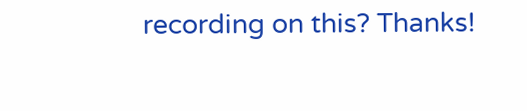recording on this? Thanks!